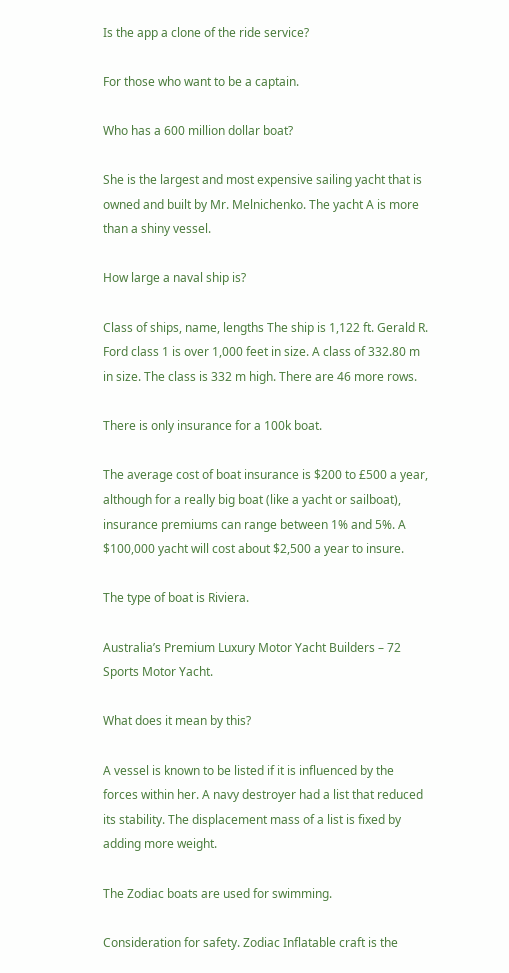Is the app a clone of the ride service?

For those who want to be a captain.

Who has a 600 million dollar boat?

She is the largest and most expensive sailing yacht that is owned and built by Mr. Melnichenko. The yacht A is more than a shiny vessel.

How large a naval ship is?

Class of ships, name, lengths The ship is 1,122 ft. Gerald R. Ford class 1 is over 1,000 feet in size. A class of 332.80 m in size. The class is 332 m high. There are 46 more rows.

There is only insurance for a 100k boat.

The average cost of boat insurance is $200 to £500 a year, although for a really big boat (like a yacht or sailboat), insurance premiums can range between 1% and 5%. A $100,000 yacht will cost about $2,500 a year to insure.

The type of boat is Riviera.

Australia’s Premium Luxury Motor Yacht Builders – 72 Sports Motor Yacht.

What does it mean by this?

A vessel is known to be listed if it is influenced by the forces within her. A navy destroyer had a list that reduced its stability. The displacement mass of a list is fixed by adding more weight.

The Zodiac boats are used for swimming.

Consideration for safety. Zodiac Inflatable craft is the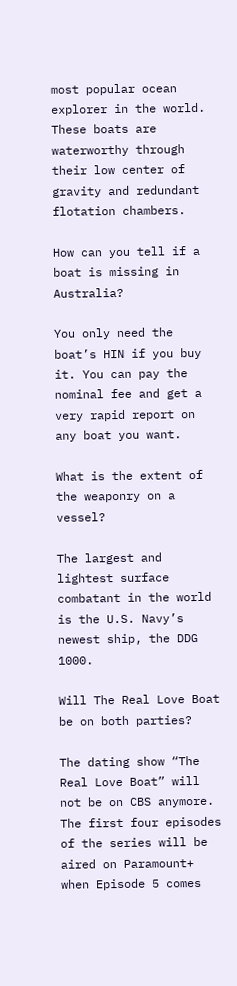most popular ocean explorer in the world. These boats are waterworthy through their low center of gravity and redundant flotation chambers.

How can you tell if a boat is missing in Australia?

You only need the boat’s HIN if you buy it. You can pay the nominal fee and get a very rapid report on any boat you want.

What is the extent of the weaponry on a vessel?

The largest and lightest surface combatant in the world is the U.S. Navy’s newest ship, the DDG 1000.

Will The Real Love Boat be on both parties?

The dating show “The Real Love Boat” will not be on CBS anymore. The first four episodes of the series will be aired on Paramount+ when Episode 5 comes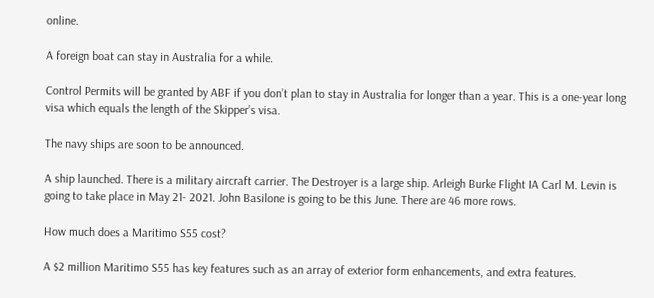online.

A foreign boat can stay in Australia for a while.

Control Permits will be granted by ABF if you don’t plan to stay in Australia for longer than a year. This is a one-year long visa which equals the length of the Skipper’s visa.

The navy ships are soon to be announced.

A ship launched. There is a military aircraft carrier. The Destroyer is a large ship. Arleigh Burke Flight IA Carl M. Levin is going to take place in May 21- 2021. John Basilone is going to be this June. There are 46 more rows.

How much does a Maritimo S55 cost?

A $2 million Maritimo S55 has key features such as an array of exterior form enhancements, and extra features.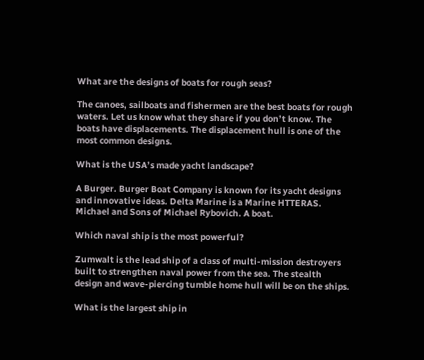What are the designs of boats for rough seas?

The canoes, sailboats and fishermen are the best boats for rough waters. Let us know what they share if you don’t know. The boats have displacements. The displacement hull is one of the most common designs.

What is the USA’s made yacht landscape?

A Burger. Burger Boat Company is known for its yacht designs and innovative ideas. Delta Marine is a Marine HTTERAS. Michael and Sons of Michael Rybovich. A boat.

Which naval ship is the most powerful?

Zumwalt is the lead ship of a class of multi-mission destroyers built to strengthen naval power from the sea. The stealth design and wave-piercing tumble home hull will be on the ships.

What is the largest ship in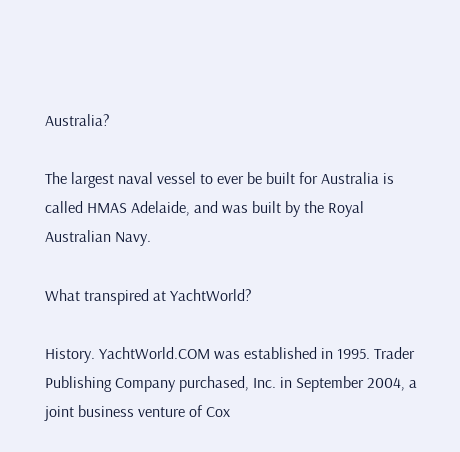Australia?

The largest naval vessel to ever be built for Australia is called HMAS Adelaide, and was built by the Royal Australian Navy.

What transpired at YachtWorld?

History. YachtWorld.COM was established in 1995. Trader Publishing Company purchased, Inc. in September 2004, a joint business venture of Cox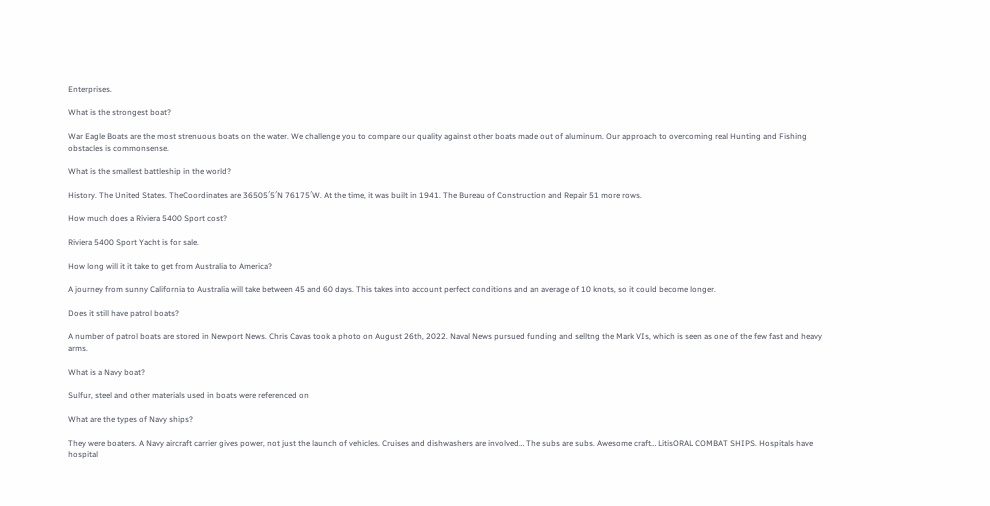Enterprises.

What is the strongest boat?

War Eagle Boats are the most strenuous boats on the water. We challenge you to compare our quality against other boats made out of aluminum. Our approach to overcoming real Hunting and Fishing obstacles is commonsense.

What is the smallest battleship in the world?

History. The United States. TheCoordinates are 36505′5′N 76175′W. At the time, it was built in 1941. The Bureau of Construction and Repair 51 more rows.

How much does a Riviera 5400 Sport cost?

Riviera 5400 Sport Yacht is for sale.

How long will it it take to get from Australia to America?

A journey from sunny California to Australia will take between 45 and 60 days. This takes into account perfect conditions and an average of 10 knots, so it could become longer.

Does it still have patrol boats?

A number of patrol boats are stored in Newport News. Chris Cavas took a photo on August 26th, 2022. Naval News pursued funding and selltng the Mark VIs, which is seen as one of the few fast and heavy arms.

What is a Navy boat?

Sulfur, steel and other materials used in boats were referenced on

What are the types of Navy ships?

They were boaters. A Navy aircraft carrier gives power, not just the launch of vehicles. Cruises and dishwashers are involved… The subs are subs. Awesome craft… LitisORAL COMBAT SHIPS. Hospitals have hospital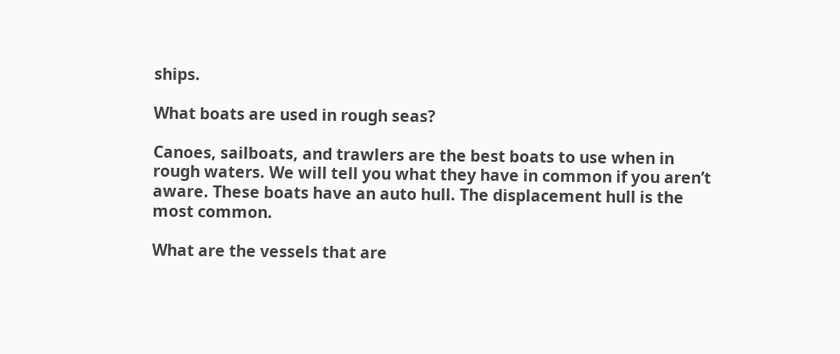ships.

What boats are used in rough seas?

Canoes, sailboats, and trawlers are the best boats to use when in rough waters. We will tell you what they have in common if you aren’t aware. These boats have an auto hull. The displacement hull is the most common.

What are the vessels that are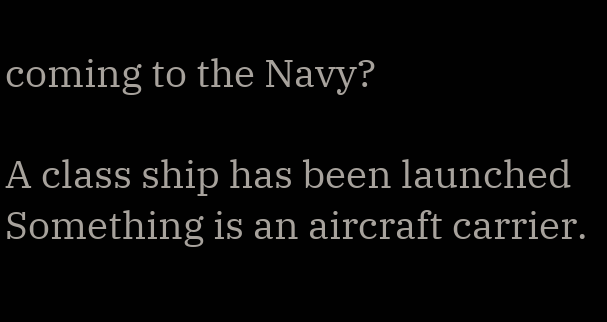coming to the Navy?

A class ship has been launched Something is an aircraft carrier.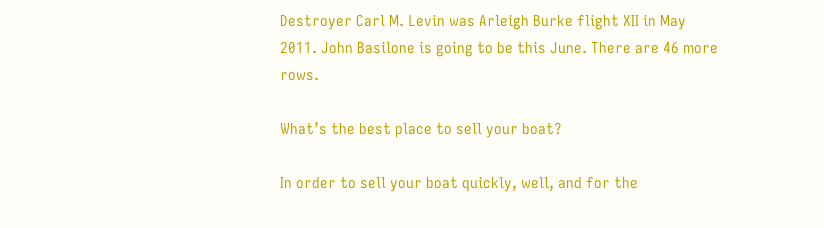Destroyer Carl M. Levin was Arleigh Burke flight XII in May 2011. John Basilone is going to be this June. There are 46 more rows.

What’s the best place to sell your boat?

In order to sell your boat quickly, well, and for the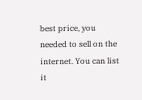best price, you needed to sell on the internet. You can list it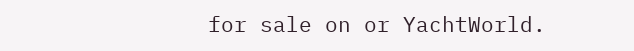for sale on or YachtWorld.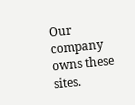Our company owns these sites.